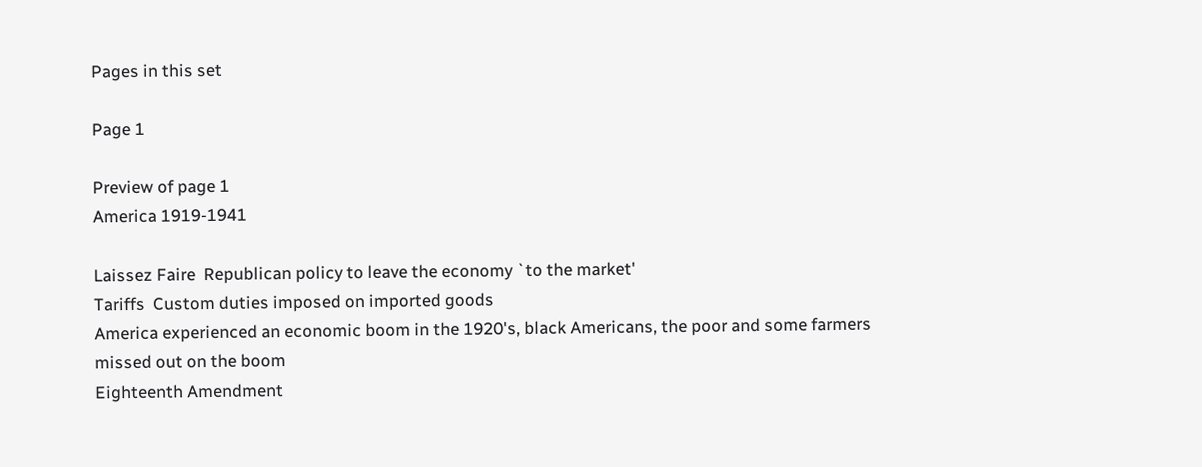Pages in this set

Page 1

Preview of page 1
America 1919-1941

Laissez Faire  Republican policy to leave the economy `to the market'
Tariffs  Custom duties imposed on imported goods
America experienced an economic boom in the 1920's, black Americans, the poor and some farmers
missed out on the boom
Eighteenth Amendment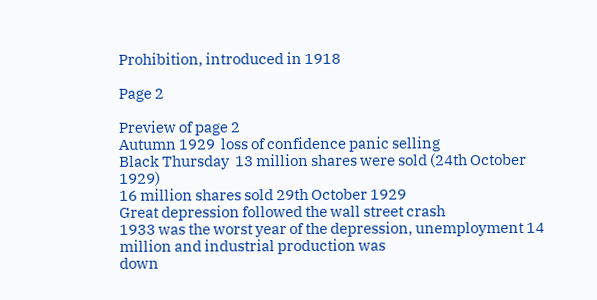Prohibition, introduced in 1918

Page 2

Preview of page 2
Autumn 1929  loss of confidence panic selling
Black Thursday  13 million shares were sold (24th October 1929)
16 million shares sold 29th October 1929
Great depression followed the wall street crash
1933 was the worst year of the depression, unemployment 14 million and industrial production was
down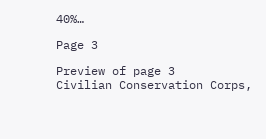40%…

Page 3

Preview of page 3
Civilian Conservation Corps,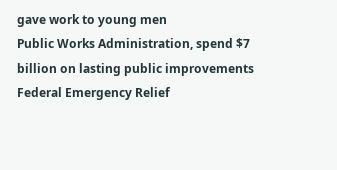gave work to young men
Public Works Administration, spend $7 billion on lasting public improvements
Federal Emergency Relief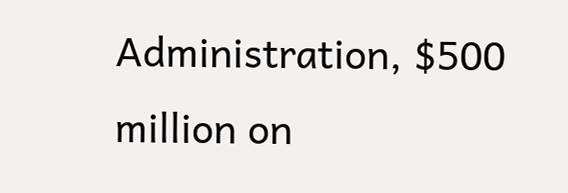Administration, $500 million on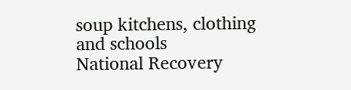soup kitchens, clothing and schools
National Recovery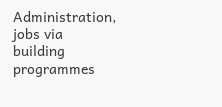Administration, jobs via building programmes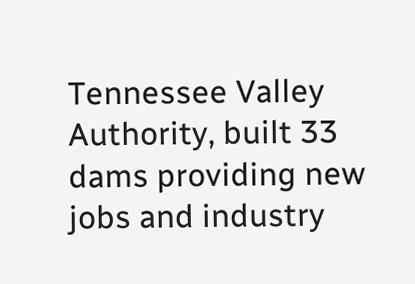Tennessee Valley Authority, built 33 dams providing new jobs and industry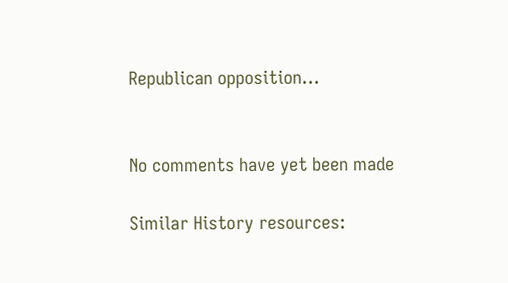Republican opposition…


No comments have yet been made

Similar History resources: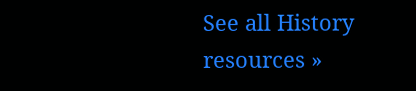See all History resources »